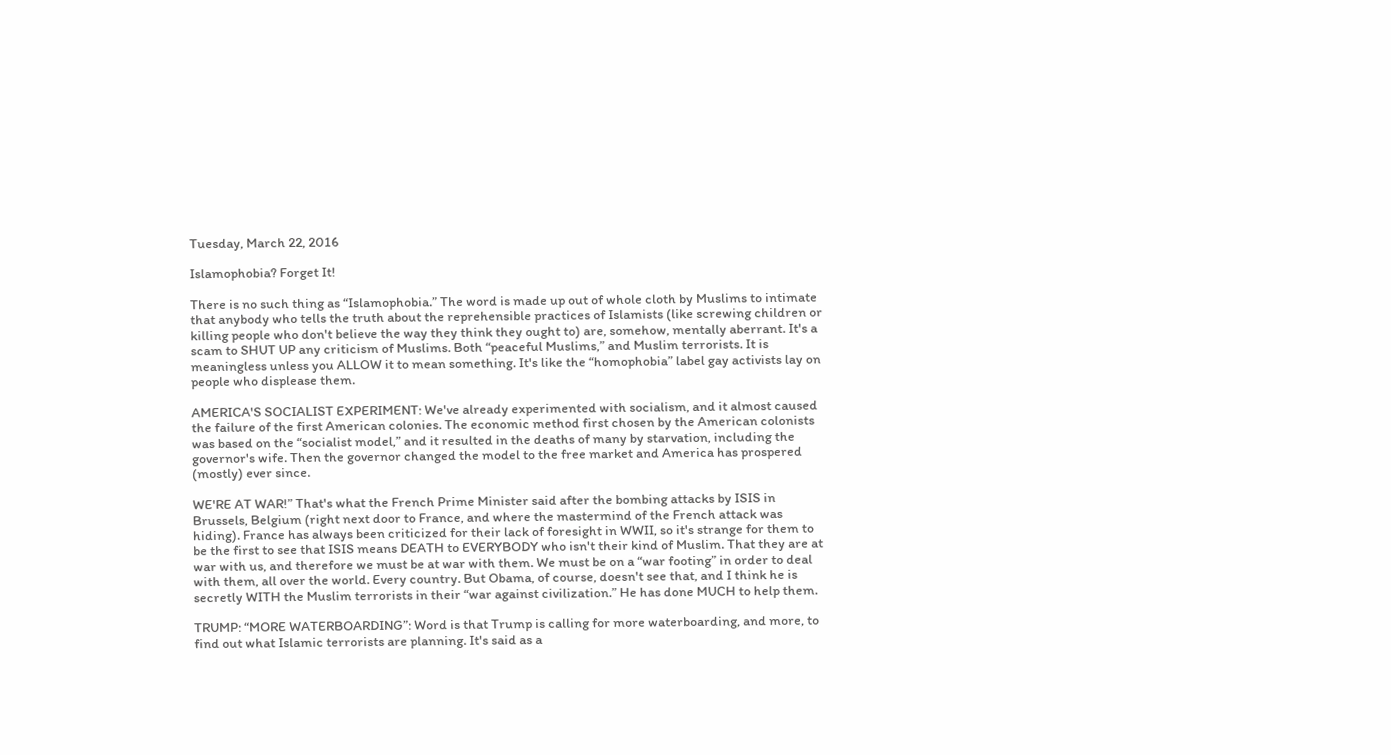Tuesday, March 22, 2016

Islamophobia? Forget It!

There is no such thing as “Islamophobia.” The word is made up out of whole cloth by Muslims to intimate that anybody who tells the truth about the reprehensible practices of Islamists (like screwing children or killing people who don't believe the way they think they ought to) are, somehow, mentally aberrant. It's a scam to SHUT UP any criticism of Muslims. Both “peaceful Muslims,” and Muslim terrorists. It is meaningless unless you ALLOW it to mean something. It's like the “homophobia” label gay activists lay on people who displease them.

AMERICA'S SOCIALIST EXPERIMENT: We've already experimented with socialism, and it almost caused the failure of the first American colonies. The economic method first chosen by the American colonists was based on the “socialist model,” and it resulted in the deaths of many by starvation, including the governor's wife. Then the governor changed the model to the free market and America has prospered (mostly) ever since.

WE'RE AT WAR!” That's what the French Prime Minister said after the bombing attacks by ISIS in Brussels, Belgium (right next door to France, and where the mastermind of the French attack was hiding). France has always been criticized for their lack of foresight in WWII, so it's strange for them to be the first to see that ISIS means DEATH to EVERYBODY who isn't their kind of Muslim. That they are at war with us, and therefore we must be at war with them. We must be on a “war footing” in order to deal with them, all over the world. Every country. But Obama, of course, doesn't see that, and I think he is secretly WITH the Muslim terrorists in their “war against civilization.” He has done MUCH to help them.

TRUMP: “MORE WATERBOARDING”: Word is that Trump is calling for more waterboarding, and more, to find out what Islamic terrorists are planning. It's said as a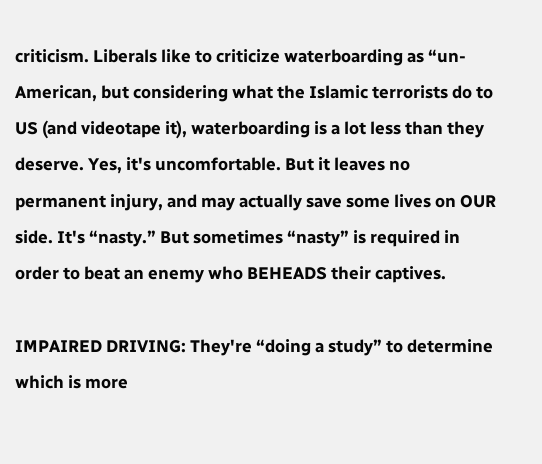criticism. Liberals like to criticize waterboarding as “un-American, but considering what the Islamic terrorists do to US (and videotape it), waterboarding is a lot less than they deserve. Yes, it's uncomfortable. But it leaves no permanent injury, and may actually save some lives on OUR side. It's “nasty.” But sometimes “nasty” is required in order to beat an enemy who BEHEADS their captives.

IMPAIRED DRIVING: They're “doing a study” to determine which is more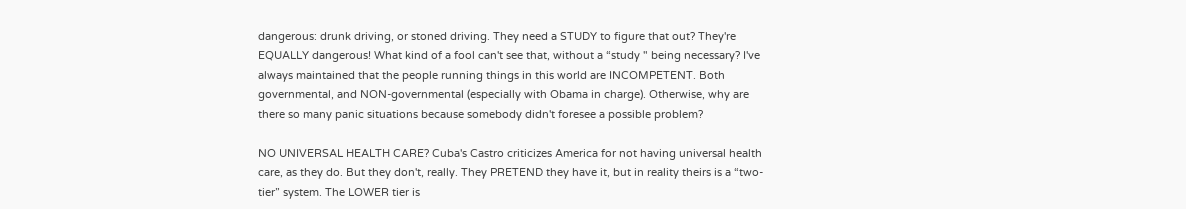dangerous: drunk driving, or stoned driving. They need a STUDY to figure that out? They're EQUALLY dangerous! What kind of a fool can't see that, without a “study " being necessary? I've always maintained that the people running things in this world are INCOMPETENT. Both governmental, and NON-governmental (especially with Obama in charge). Otherwise, why are there so many panic situations because somebody didn't foresee a possible problem?

NO UNIVERSAL HEALTH CARE? Cuba's Castro criticizes America for not having universal health care, as they do. But they don't, really. They PRETEND they have it, but in reality theirs is a “two-tier” system. The LOWER tier is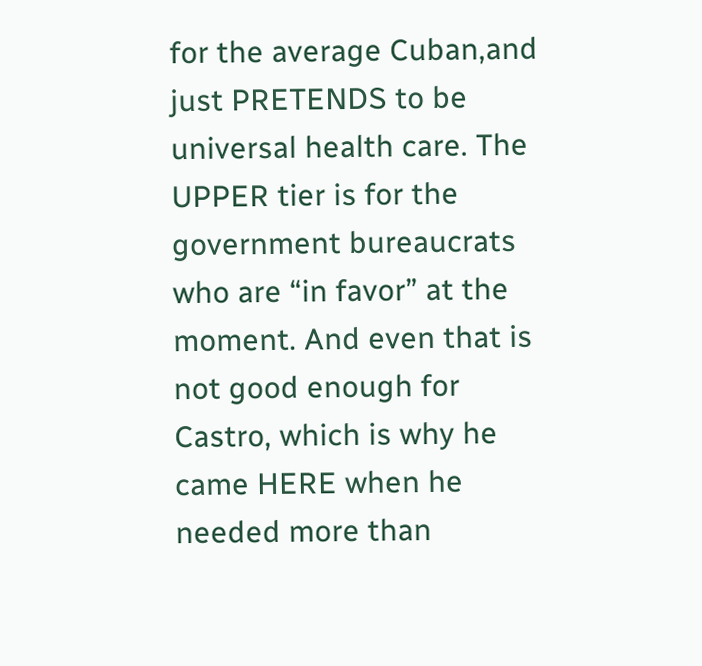for the average Cuban,and just PRETENDS to be universal health care. The UPPER tier is for the government bureaucrats who are “in favor” at the moment. And even that is not good enough for Castro, which is why he came HERE when he needed more than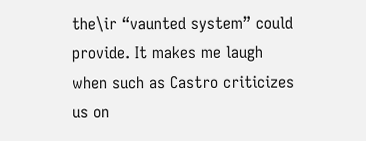the\ir “vaunted system” could provide. It makes me laugh when such as Castro criticizes us on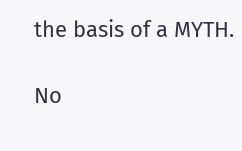the basis of a MYTH.

No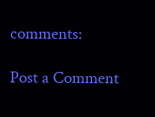comments:

Post a Comment